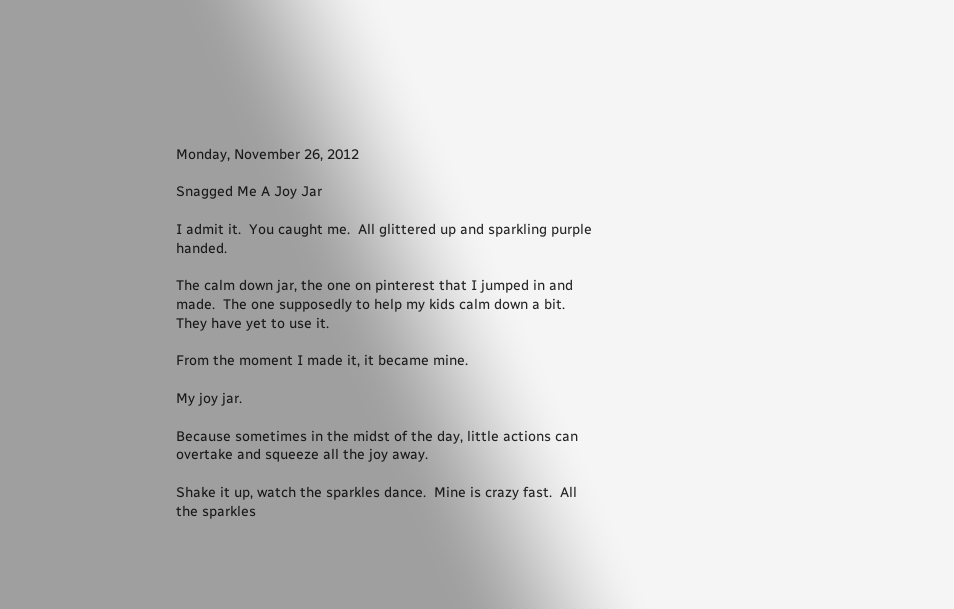Monday, November 26, 2012

Snagged Me A Joy Jar

I admit it.  You caught me.  All glittered up and sparkling purple handed.

The calm down jar, the one on pinterest that I jumped in and made.  The one supposedly to help my kids calm down a bit.  They have yet to use it.

From the moment I made it, it became mine.

My joy jar.

Because sometimes in the midst of the day, little actions can overtake and squeeze all the joy away.

Shake it up, watch the sparkles dance.  Mine is crazy fast.  All the sparkles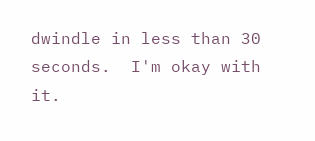dwindle in less than 30 seconds.  I'm okay with it.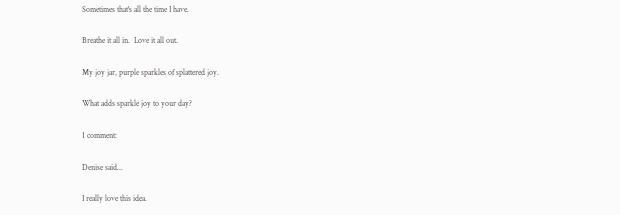Sometimes that's all the time I have.

Breathe it all in.  Love it all out.

My joy jar, purple sparkles of splattered joy.

What adds sparkle joy to your day?

1 comment:

Denise said...

I really love this idea.